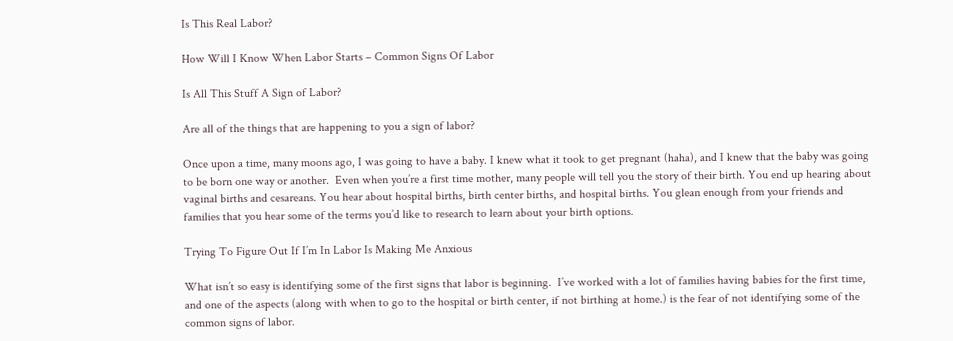Is This Real Labor?

How Will I Know When Labor Starts – Common Signs Of Labor

Is All This Stuff A Sign of Labor?

Are all of the things that are happening to you a sign of labor?

Once upon a time, many moons ago, I was going to have a baby. I knew what it took to get pregnant (haha), and I knew that the baby was going to be born one way or another.  Even when you’re a first time mother, many people will tell you the story of their birth. You end up hearing about vaginal births and cesareans. You hear about hospital births, birth center births, and hospital births. You glean enough from your friends and families that you hear some of the terms you’d like to research to learn about your birth options.

Trying To Figure Out If I’m In Labor Is Making Me Anxious

What isn’t so easy is identifying some of the first signs that labor is beginning.  I’ve worked with a lot of families having babies for the first time, and one of the aspects (along with when to go to the hospital or birth center, if not birthing at home.) is the fear of not identifying some of the common signs of labor.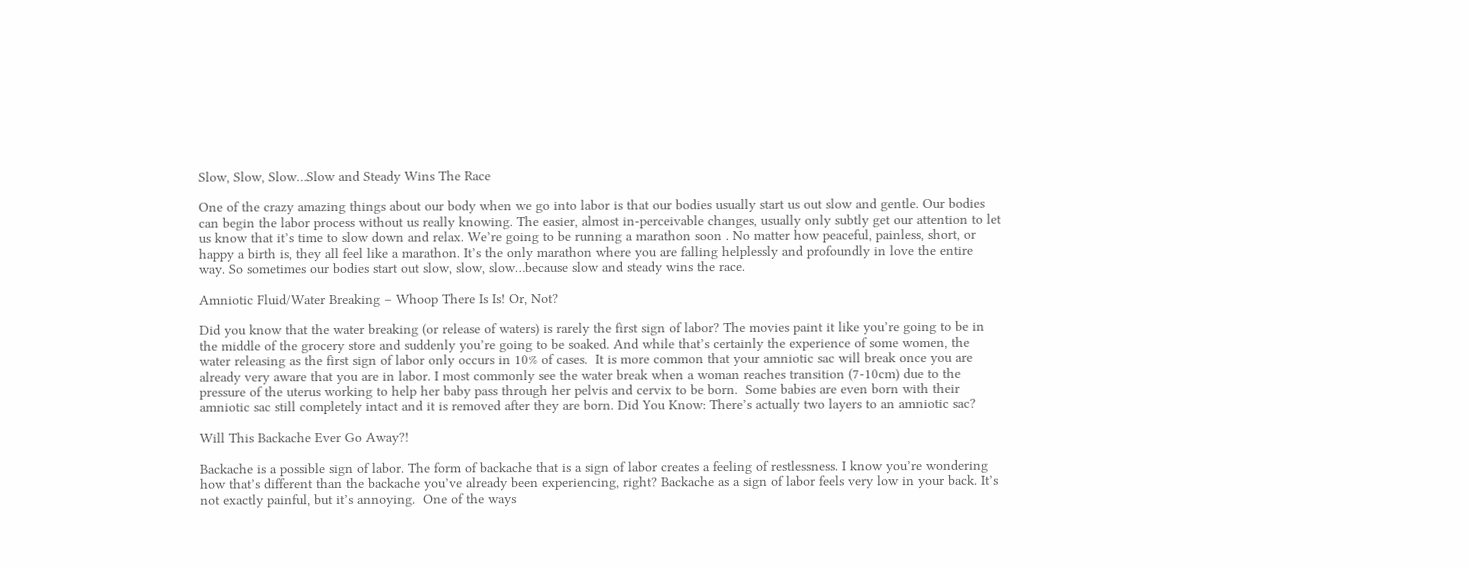Slow, Slow, Slow…Slow and Steady Wins The Race

One of the crazy amazing things about our body when we go into labor is that our bodies usually start us out slow and gentle. Our bodies can begin the labor process without us really knowing. The easier, almost in-perceivable changes, usually only subtly get our attention to let us know that it’s time to slow down and relax. We’re going to be running a marathon soon . No matter how peaceful, painless, short, or happy a birth is, they all feel like a marathon. It’s the only marathon where you are falling helplessly and profoundly in love the entire way. So sometimes our bodies start out slow, slow, slow…because slow and steady wins the race.

Amniotic Fluid/Water Breaking – Whoop There Is Is! Or, Not?

Did you know that the water breaking (or release of waters) is rarely the first sign of labor? The movies paint it like you’re going to be in the middle of the grocery store and suddenly you’re going to be soaked. And while that’s certainly the experience of some women, the water releasing as the first sign of labor only occurs in 10% of cases.  It is more common that your amniotic sac will break once you are already very aware that you are in labor. I most commonly see the water break when a woman reaches transition (7-10cm) due to the pressure of the uterus working to help her baby pass through her pelvis and cervix to be born.  Some babies are even born with their amniotic sac still completely intact and it is removed after they are born. Did You Know: There’s actually two layers to an amniotic sac?

Will This Backache Ever Go Away?!

Backache is a possible sign of labor. The form of backache that is a sign of labor creates a feeling of restlessness. I know you’re wondering how that’s different than the backache you’ve already been experiencing, right? Backache as a sign of labor feels very low in your back. It’s not exactly painful, but it’s annoying.  One of the ways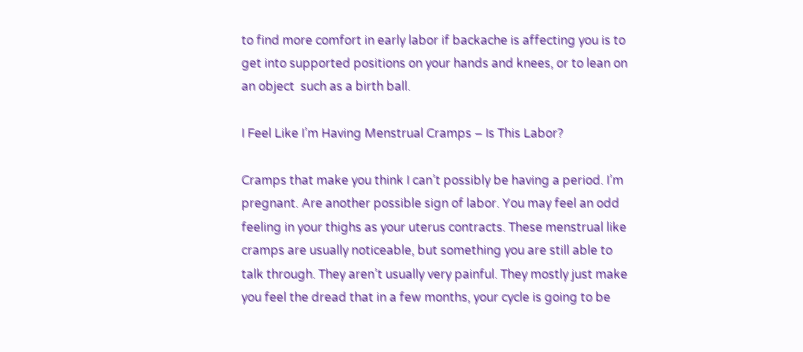to find more comfort in early labor if backache is affecting you is to get into supported positions on your hands and knees, or to lean on an object  such as a birth ball.

I Feel Like I’m Having Menstrual Cramps – Is This Labor?

Cramps that make you think I can’t possibly be having a period. I’m pregnant. Are another possible sign of labor. You may feel an odd feeling in your thighs as your uterus contracts. These menstrual like cramps are usually noticeable, but something you are still able to talk through. They aren’t usually very painful. They mostly just make you feel the dread that in a few months, your cycle is going to be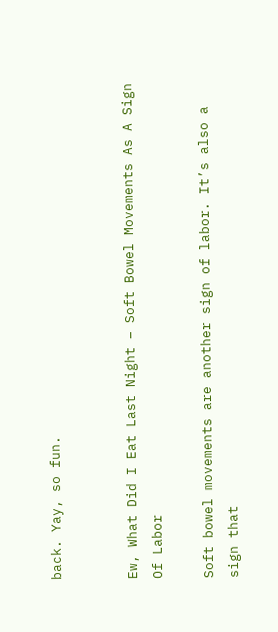back. Yay, so fun.


Ew, What Did I Eat Last Night – Soft Bowel Movements As A Sign Of Labor

Soft bowel movements are another sign of labor. It’s also a sign that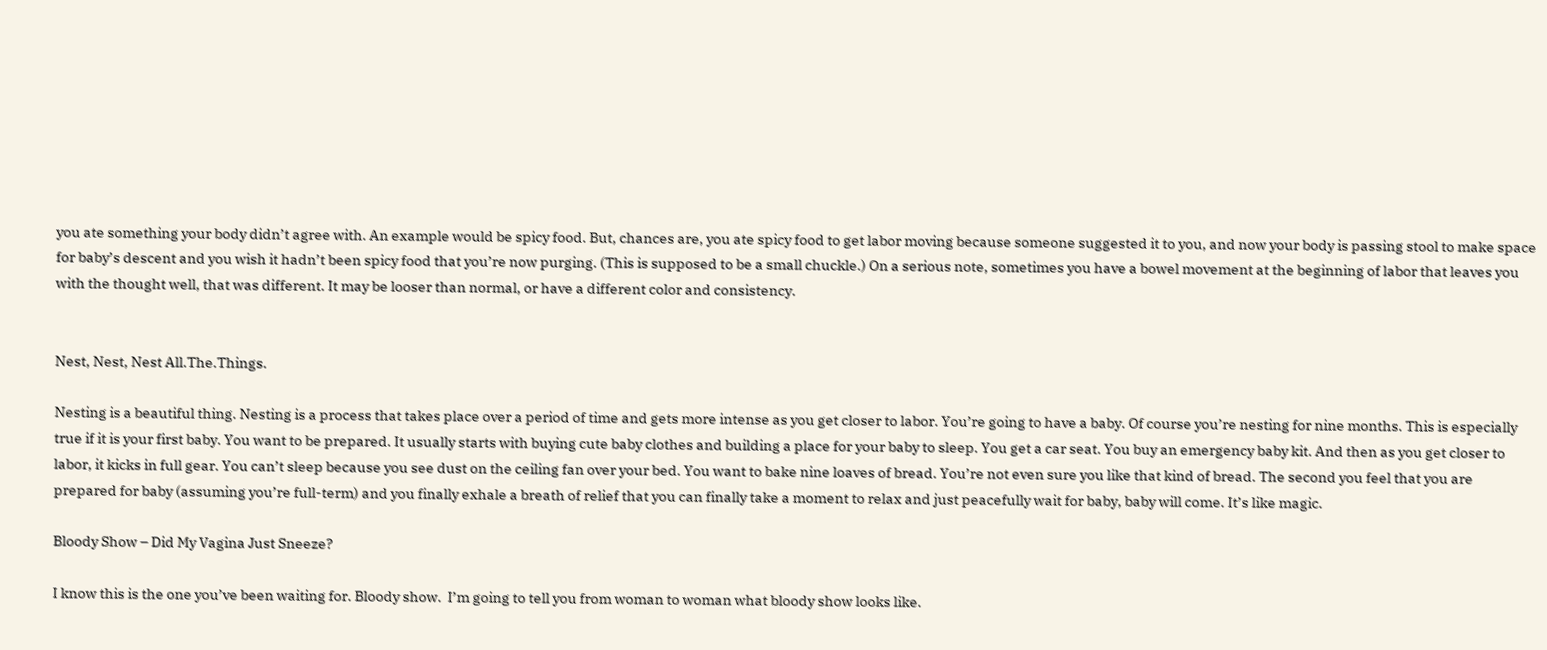you ate something your body didn’t agree with. An example would be spicy food. But, chances are, you ate spicy food to get labor moving because someone suggested it to you, and now your body is passing stool to make space for baby’s descent and you wish it hadn’t been spicy food that you’re now purging. (This is supposed to be a small chuckle.) On a serious note, sometimes you have a bowel movement at the beginning of labor that leaves you with the thought well, that was different. It may be looser than normal, or have a different color and consistency.


Nest, Nest, Nest All.The.Things.

Nesting is a beautiful thing. Nesting is a process that takes place over a period of time and gets more intense as you get closer to labor. You’re going to have a baby. Of course you’re nesting for nine months. This is especially true if it is your first baby. You want to be prepared. It usually starts with buying cute baby clothes and building a place for your baby to sleep. You get a car seat. You buy an emergency baby kit. And then as you get closer to labor, it kicks in full gear. You can’t sleep because you see dust on the ceiling fan over your bed. You want to bake nine loaves of bread. You’re not even sure you like that kind of bread. The second you feel that you are prepared for baby (assuming you’re full-term) and you finally exhale a breath of relief that you can finally take a moment to relax and just peacefully wait for baby, baby will come. It’s like magic.

Bloody Show – Did My Vagina Just Sneeze?

I know this is the one you’ve been waiting for. Bloody show.  I’m going to tell you from woman to woman what bloody show looks like.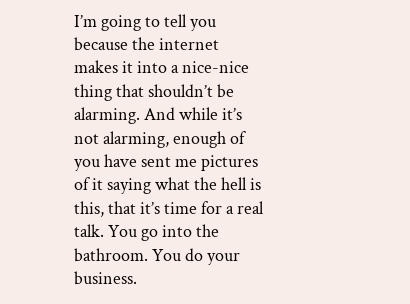I’m going to tell you because the internet makes it into a nice-nice thing that shouldn’t be alarming. And while it’s not alarming, enough of you have sent me pictures of it saying what the hell is this, that it’s time for a real talk. You go into the bathroom. You do your business.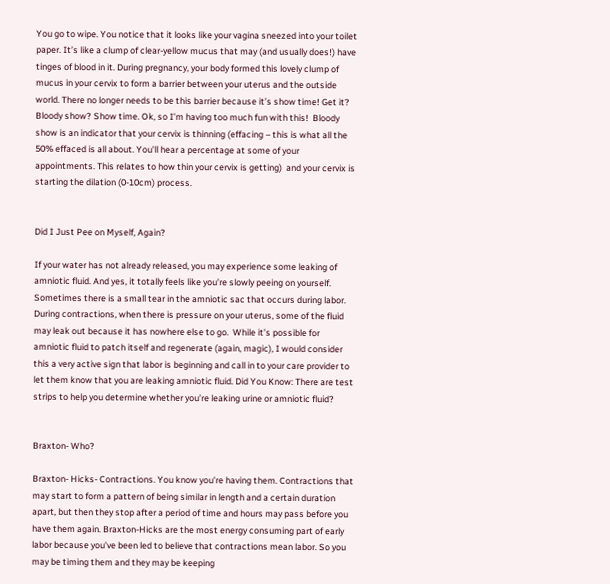You go to wipe. You notice that it looks like your vagina sneezed into your toilet paper. It’s like a clump of clear-yellow mucus that may (and usually does!) have tinges of blood in it. During pregnancy, your body formed this lovely clump of mucus in your cervix to form a barrier between your uterus and the outside world. There no longer needs to be this barrier because it’s show time! Get it? Bloody show? Show time. Ok, so I’m having too much fun with this!  Bloody show is an indicator that your cervix is thinning (effacing – this is what all the 50% effaced is all about. You’ll hear a percentage at some of your appointments. This relates to how thin your cervix is getting)  and your cervix is starting the dilation (0-10cm) process.


Did I Just Pee on Myself, Again?

If your water has not already released, you may experience some leaking of amniotic fluid. And yes, it totally feels like you’re slowly peeing on yourself. Sometimes there is a small tear in the amniotic sac that occurs during labor. During contractions, when there is pressure on your uterus, some of the fluid may leak out because it has nowhere else to go.  While it’s possible for amniotic fluid to patch itself and regenerate (again, magic), I would consider this a very active sign that labor is beginning and call in to your care provider to let them know that you are leaking amniotic fluid. Did You Know: There are test strips to help you determine whether you’re leaking urine or amniotic fluid?


Braxton- Who?

Braxton- Hicks- Contractions. You know you’re having them. Contractions that may start to form a pattern of being similar in length and a certain duration apart, but then they stop after a period of time and hours may pass before you have them again. Braxton-Hicks are the most energy consuming part of early labor because you’ve been led to believe that contractions mean labor. So you may be timing them and they may be keeping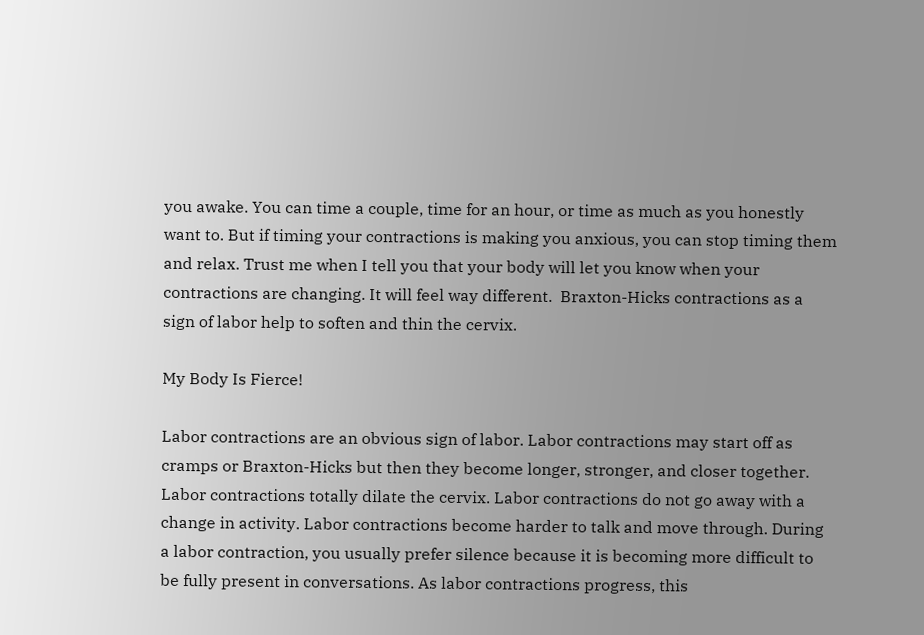you awake. You can time a couple, time for an hour, or time as much as you honestly want to. But if timing your contractions is making you anxious, you can stop timing them and relax. Trust me when I tell you that your body will let you know when your contractions are changing. It will feel way different.  Braxton-Hicks contractions as a sign of labor help to soften and thin the cervix.

My Body Is Fierce!

Labor contractions are an obvious sign of labor. Labor contractions may start off as cramps or Braxton-Hicks but then they become longer, stronger, and closer together.  Labor contractions totally dilate the cervix. Labor contractions do not go away with a change in activity. Labor contractions become harder to talk and move through. During a labor contraction, you usually prefer silence because it is becoming more difficult to be fully present in conversations. As labor contractions progress, this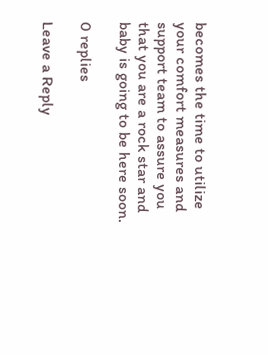becomes the time to utilize your comfort measures and support team to assure you that you are a rock star and baby is going to be here soon.

0 replies

Leave a Reply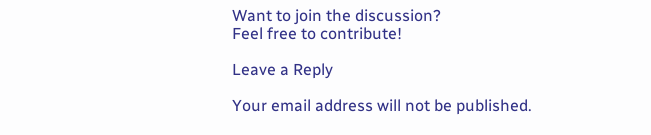Want to join the discussion?
Feel free to contribute!

Leave a Reply

Your email address will not be published.